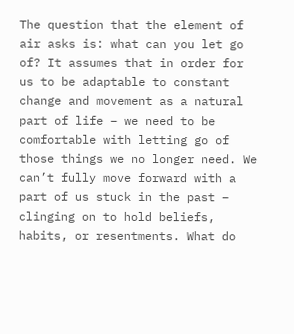The question that the element of air asks is: what can you let go of? It assumes that in order for us to be adaptable to constant change and movement as a natural part of life – we need to be comfortable with letting go of those things we no longer need. We can’t fully move forward with a part of us stuck in the past – clinging on to hold beliefs, habits, or resentments. What do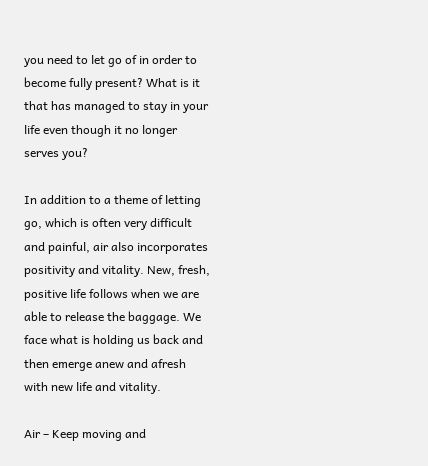you need to let go of in order to become fully present? What is it that has managed to stay in your life even though it no longer serves you?

In addition to a theme of letting go, which is often very difficult and painful, air also incorporates positivity and vitality. New, fresh, positive life follows when we are able to release the baggage. We face what is holding us back and then emerge anew and afresh with new life and vitality.

Air – Keep moving and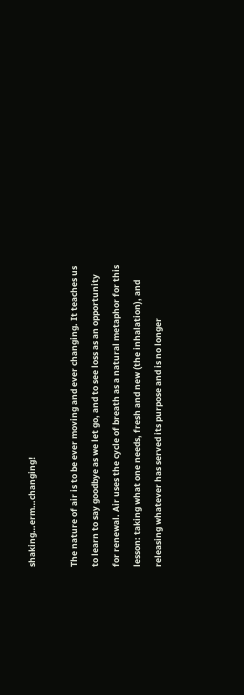shaking…erm…changing!

The nature of air is to be ever moving and ever changing. It teaches us to learn to say goodbye as we let go, and to see loss as an opportunity for renewal. Air uses the cycle of breath as a natural metaphor for this lesson: taking what one needs, fresh and new (the inhalation), and releasing whatever has served its purpose and is no longer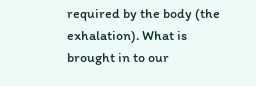required by the body (the exhalation). What is brought in to our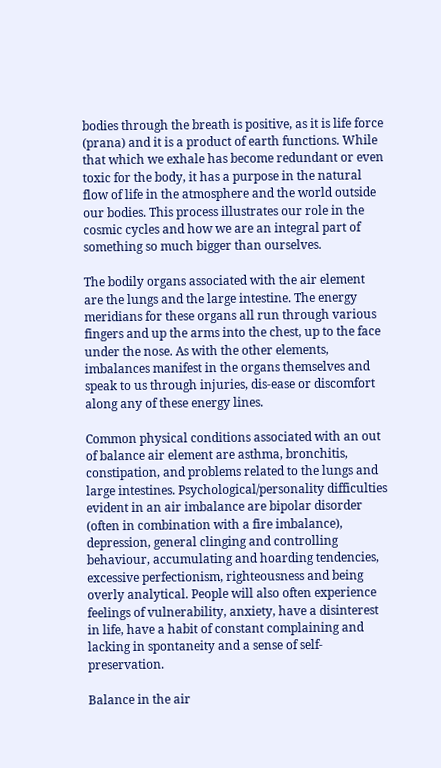bodies through the breath is positive, as it is life force (prana) and it is a product of earth functions. While that which we exhale has become redundant or even toxic for the body, it has a purpose in the natural flow of life in the atmosphere and the world outside our bodies. This process illustrates our role in the cosmic cycles and how we are an integral part of something so much bigger than ourselves.

The bodily organs associated with the air element are the lungs and the large intestine. The energy meridians for these organs all run through various fingers and up the arms into the chest, up to the face under the nose. As with the other elements, imbalances manifest in the organs themselves and speak to us through injuries, dis-ease or discomfort along any of these energy lines.

Common physical conditions associated with an out of balance air element are asthma, bronchitis, constipation, and problems related to the lungs and large intestines. Psychological/personality difficulties evident in an air imbalance are bipolar disorder (often in combination with a fire imbalance), depression, general clinging and controlling behaviour, accumulating and hoarding tendencies, excessive perfectionism, righteousness and being overly analytical. People will also often experience feelings of vulnerability, anxiety, have a disinterest in life, have a habit of constant complaining and lacking in spontaneity and a sense of self-preservation.

Balance in the air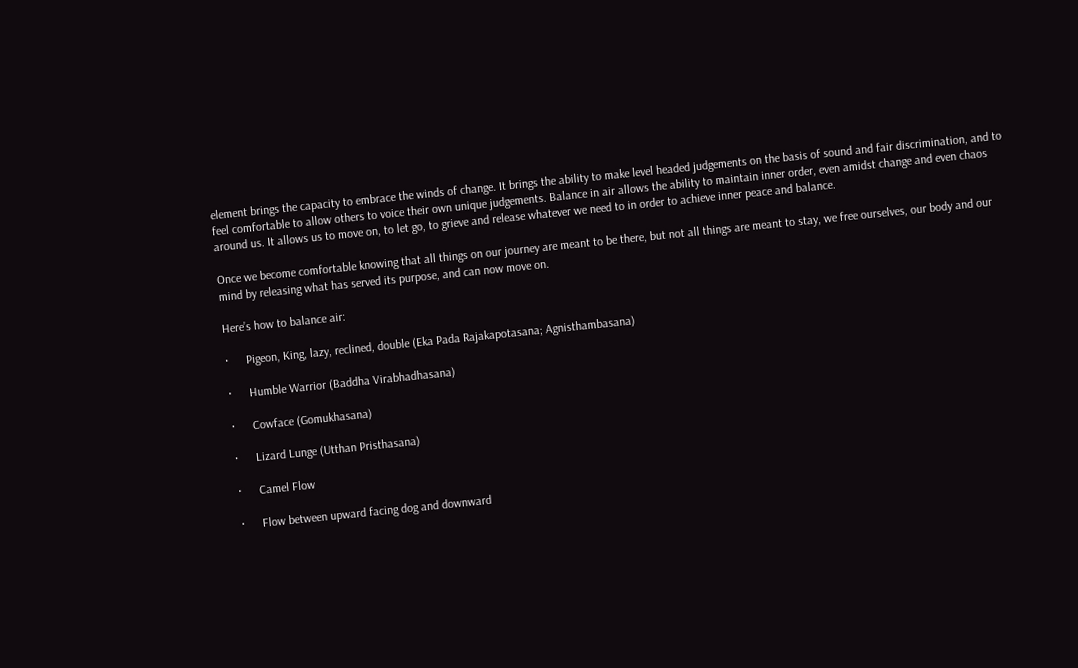element brings the capacity to embrace the winds of change. It brings the ability to make level headed judgements on the basis of sound and fair discrimination, and to feel comfortable to allow others to voice their own unique judgements. Balance in air allows the ability to maintain inner order, even amidst change and even chaos around us. It allows us to move on, to let go, to grieve and release whatever we need to in order to achieve inner peace and balance.

Once we become comfortable knowing that all things on our journey are meant to be there, but not all things are meant to stay, we free ourselves, our body and our mind by releasing what has served its purpose, and can now move on.

Here’s how to balance air:

·      Pigeon, King, lazy, reclined, double (Eka Pada Rajakapotasana; Agnisthambasana)

·      Humble Warrior (Baddha Virabhadhasana)

·      Cowface (Gomukhasana)

·      Lizard Lunge (Utthan Pristhasana)

·      Camel Flow

·      Flow between upward facing dog and downward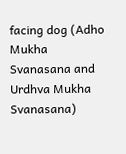facing dog (Adho Mukha Svanasana and Urdhva Mukha Svanasana)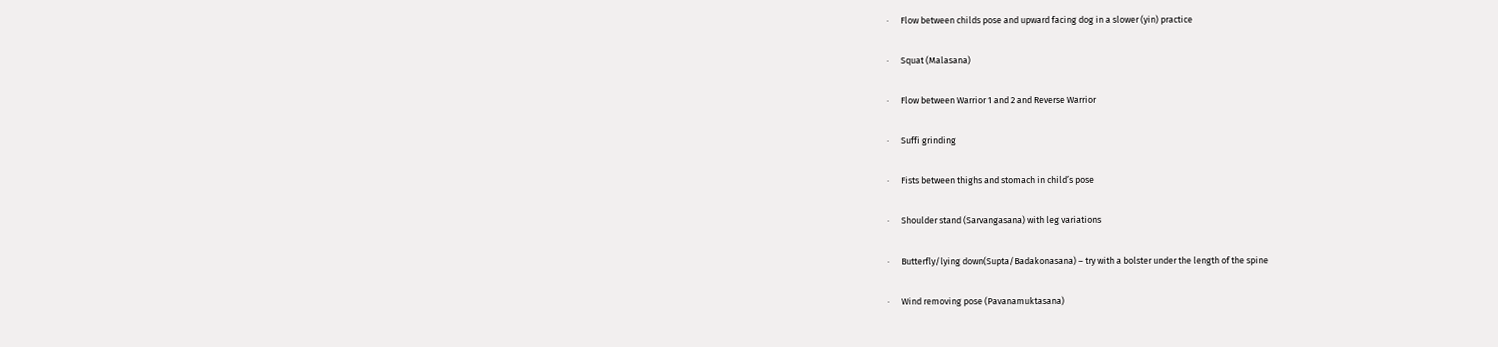·      Flow between childs pose and upward facing dog in a slower (yin) practice

·      Squat (Malasana)

·      Flow between Warrior 1 and 2 and Reverse Warrior

·      Suffi grinding

·      Fists between thighs and stomach in child’s pose

·      Shoulder stand (Sarvangasana) with leg variations

·      Butterfly/lying down(Supta/Badakonasana) – try with a bolster under the length of the spine

·      Wind removing pose (Pavanamuktasana)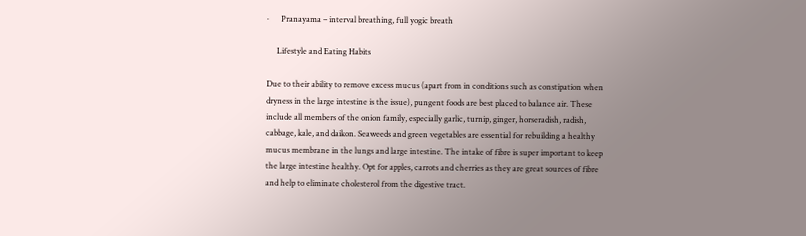·      Pranayama – interval breathing, full yogic breath

     Lifestyle and Eating Habits

Due to their ability to remove excess mucus (apart from in conditions such as constipation when dryness in the large intestine is the issue), pungent foods are best placed to balance air. These include all members of the onion family, especially garlic, turnip, ginger, horseradish, radish, cabbage, kale, and daikon. Seaweeds and green vegetables are essential for rebuilding a healthy mucus membrane in the lungs and large intestine. The intake of fibre is super important to keep the large intestine healthy. Opt for apples, carrots and cherries as they are great sources of fibre and help to eliminate cholesterol from the digestive tract.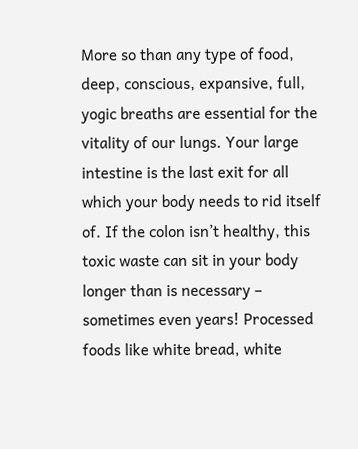More so than any type of food, deep, conscious, expansive, full, yogic breaths are essential for the vitality of our lungs. Your large intestine is the last exit for all which your body needs to rid itself of. If the colon isn’t healthy, this toxic waste can sit in your body longer than is necessary – sometimes even years! Processed foods like white bread, white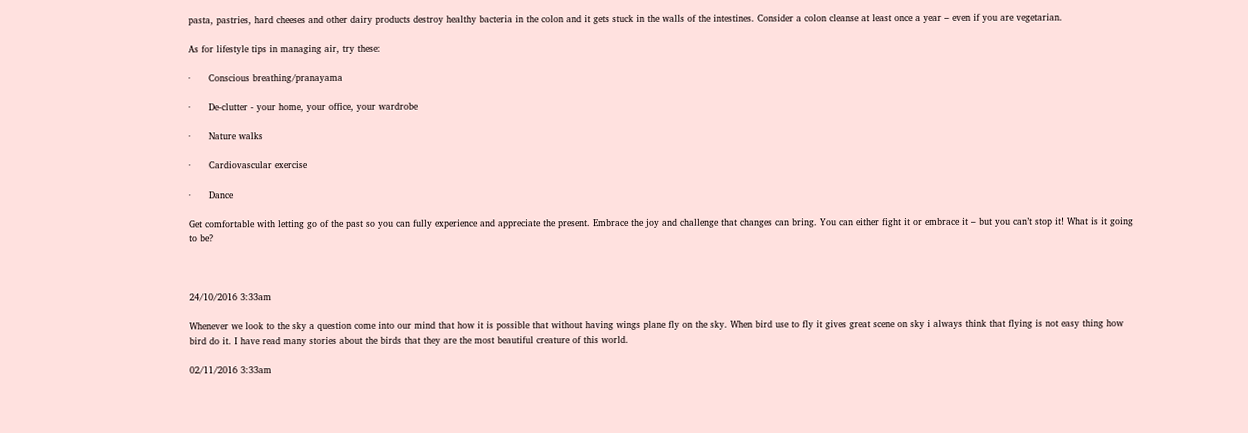pasta, pastries, hard cheeses and other dairy products destroy healthy bacteria in the colon and it gets stuck in the walls of the intestines. Consider a colon cleanse at least once a year – even if you are vegetarian.

As for lifestyle tips in managing air, try these:

·      Conscious breathing/pranayama

·      De-clutter - your home, your office, your wardrobe

·      Nature walks

·      Cardiovascular exercise

·      Dance

Get comfortable with letting go of the past so you can fully experience and appreciate the present. Embrace the joy and challenge that changes can bring. You can either fight it or embrace it – but you can’t stop it! What is it going to be?



24/10/2016 3:33am

Whenever we look to the sky a question come into our mind that how it is possible that without having wings plane fly on the sky. When bird use to fly it gives great scene on sky i always think that flying is not easy thing how bird do it. I have read many stories about the birds that they are the most beautiful creature of this world.

02/11/2016 3:33am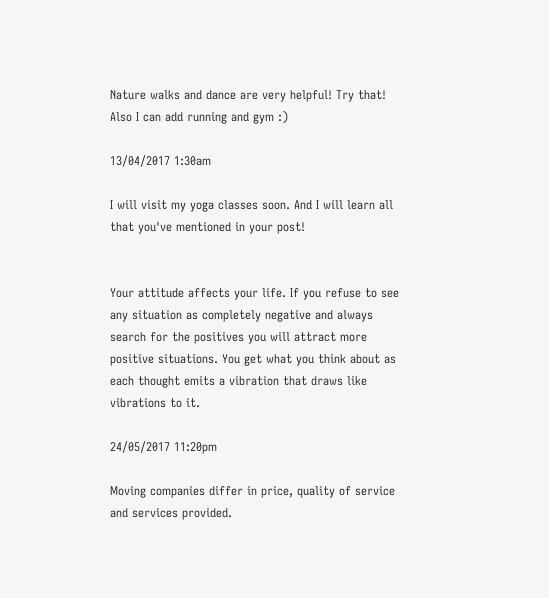Nature walks and dance are very helpful! Try that! Also I can add running and gym :)

13/04/2017 1:30am

I will visit my yoga classes soon. And I will learn all that you've mentioned in your post!


Your attitude affects your life. If you refuse to see any situation as completely negative and always search for the positives you will attract more positive situations. You get what you think about as each thought emits a vibration that draws like vibrations to it.

24/05/2017 11:20pm

Moving companies differ in price, quality of service and services provided.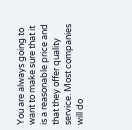You are always going to want to make sure that it is a reasonable price and that they offer quality service. Most companies will do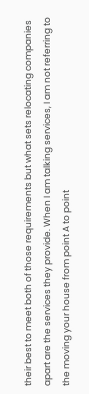their best to meet both of those requirements but what sets relocating companies apart are the services they provide. When I am talking services, I am not referring to the moving your house from point A to point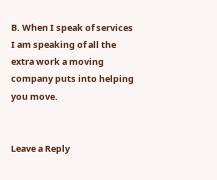B. When I speak of services I am speaking of all the extra work a moving company puts into helping you move.


Leave a Reply